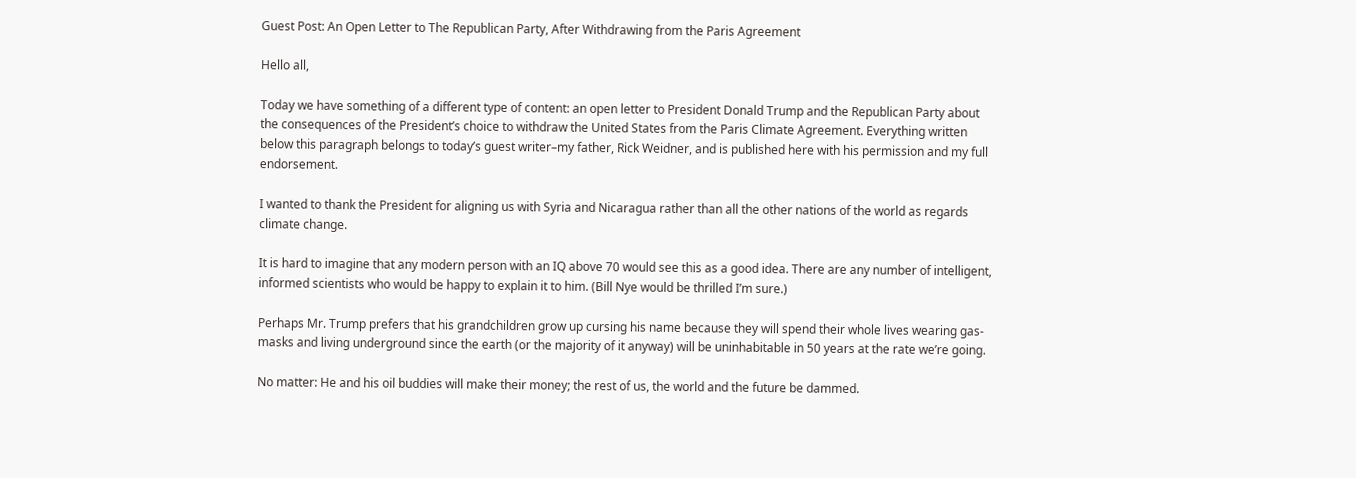Guest Post: An Open Letter to The Republican Party, After Withdrawing from the Paris Agreement

Hello all,

Today we have something of a different type of content: an open letter to President Donald Trump and the Republican Party about the consequences of the President’s choice to withdraw the United States from the Paris Climate Agreement. Everything written below this paragraph belongs to today’s guest writer–my father, Rick Weidner, and is published here with his permission and my full endorsement.

I wanted to thank the President for aligning us with Syria and Nicaragua rather than all the other nations of the world as regards climate change.

It is hard to imagine that any modern person with an IQ above 70 would see this as a good idea. There are any number of intelligent, informed scientists who would be happy to explain it to him. (Bill Nye would be thrilled I’m sure.)

Perhaps Mr. Trump prefers that his grandchildren grow up cursing his name because they will spend their whole lives wearing gas-masks and living underground since the earth (or the majority of it anyway) will be uninhabitable in 50 years at the rate we’re going.

No matter: He and his oil buddies will make their money; the rest of us, the world and the future be dammed.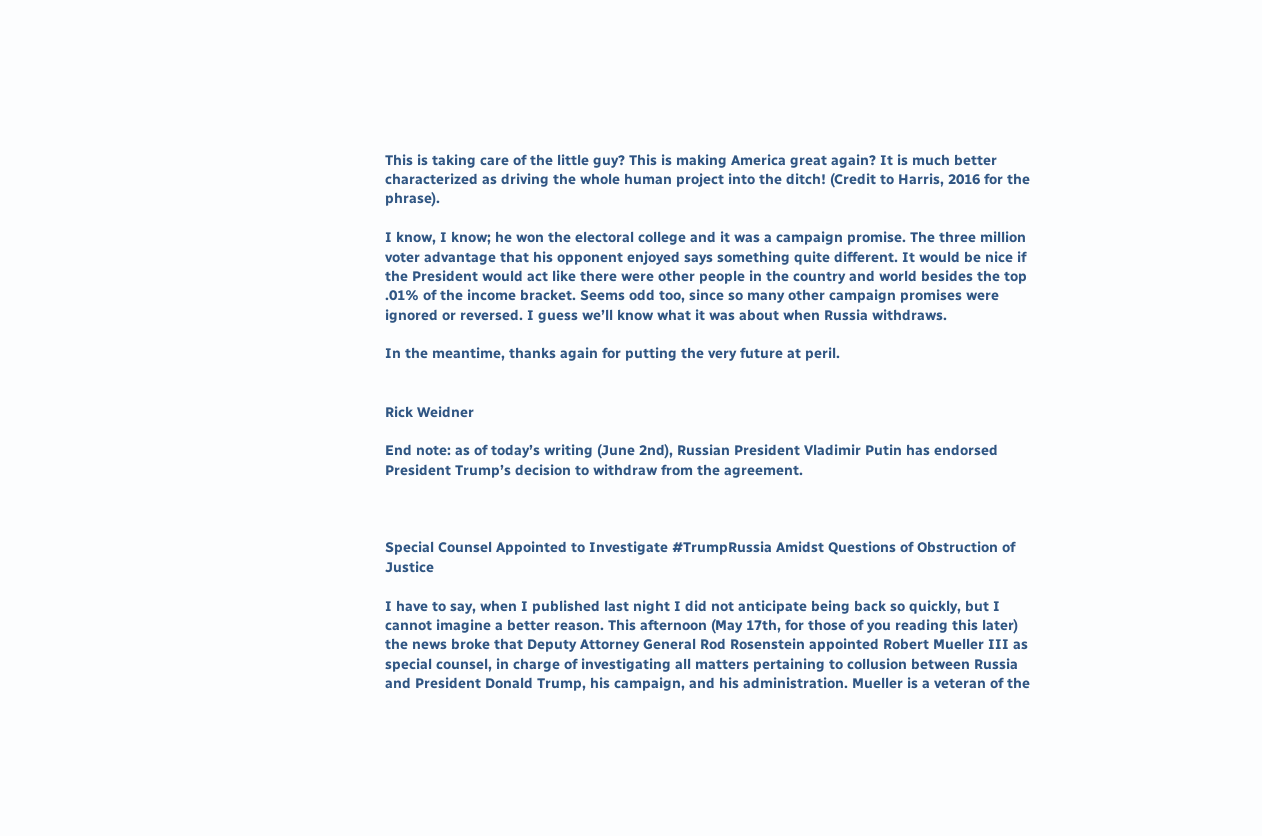This is taking care of the little guy? This is making America great again? It is much better characterized as driving the whole human project into the ditch! (Credit to Harris, 2016 for the phrase).

I know, I know; he won the electoral college and it was a campaign promise. The three million voter advantage that his opponent enjoyed says something quite different. It would be nice if the President would act like there were other people in the country and world besides the top .01% of the income bracket. Seems odd too, since so many other campaign promises were ignored or reversed. I guess we’ll know what it was about when Russia withdraws.

In the meantime, thanks again for putting the very future at peril.


Rick Weidner

End note: as of today’s writing (June 2nd), Russian President Vladimir Putin has endorsed President Trump’s decision to withdraw from the agreement.



Special Counsel Appointed to Investigate #TrumpRussia Amidst Questions of Obstruction of Justice

I have to say, when I published last night I did not anticipate being back so quickly, but I cannot imagine a better reason. This afternoon (May 17th, for those of you reading this later) the news broke that Deputy Attorney General Rod Rosenstein appointed Robert Mueller III as special counsel, in charge of investigating all matters pertaining to collusion between Russia and President Donald Trump, his campaign, and his administration. Mueller is a veteran of the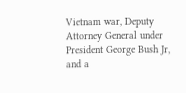Vietnam war, Deputy Attorney General under President George Bush Jr, and a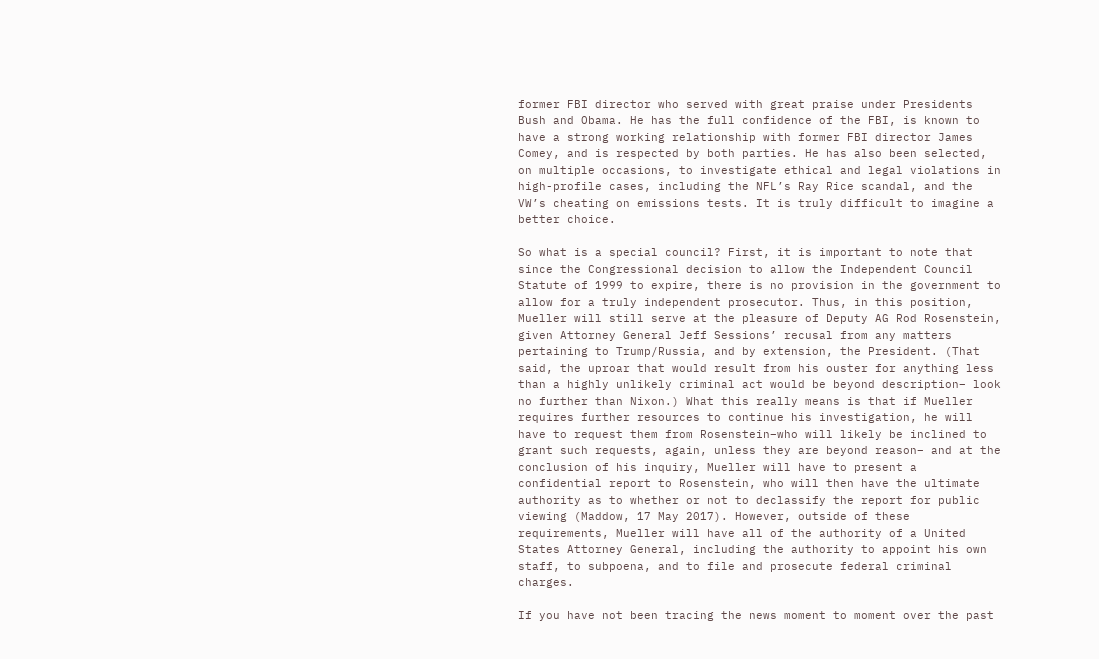former FBI director who served with great praise under Presidents Bush and Obama. He has the full confidence of the FBI, is known to have a strong working relationship with former FBI director James Comey, and is respected by both parties. He has also been selected, on multiple occasions, to investigate ethical and legal violations in high-profile cases, including the NFL’s Ray Rice scandal, and the VW’s cheating on emissions tests. It is truly difficult to imagine a better choice.

So what is a special council? First, it is important to note that since the Congressional decision to allow the Independent Council Statute of 1999 to expire, there is no provision in the government to allow for a truly independent prosecutor. Thus, in this position, Mueller will still serve at the pleasure of Deputy AG Rod Rosenstein, given Attorney General Jeff Sessions’ recusal from any matters pertaining to Trump/Russia, and by extension, the President. (That said, the uproar that would result from his ouster for anything less than a highly unlikely criminal act would be beyond description– look no further than Nixon.) What this really means is that if Mueller requires further resources to continue his investigation, he will have to request them from Rosenstein–who will likely be inclined to grant such requests, again, unless they are beyond reason– and at the conclusion of his inquiry, Mueller will have to present a confidential report to Rosenstein, who will then have the ultimate authority as to whether or not to declassify the report for public viewing (Maddow, 17 May 2017). However, outside of these requirements, Mueller will have all of the authority of a United States Attorney General, including the authority to appoint his own staff, to subpoena, and to file and prosecute federal criminal charges.

If you have not been tracing the news moment to moment over the past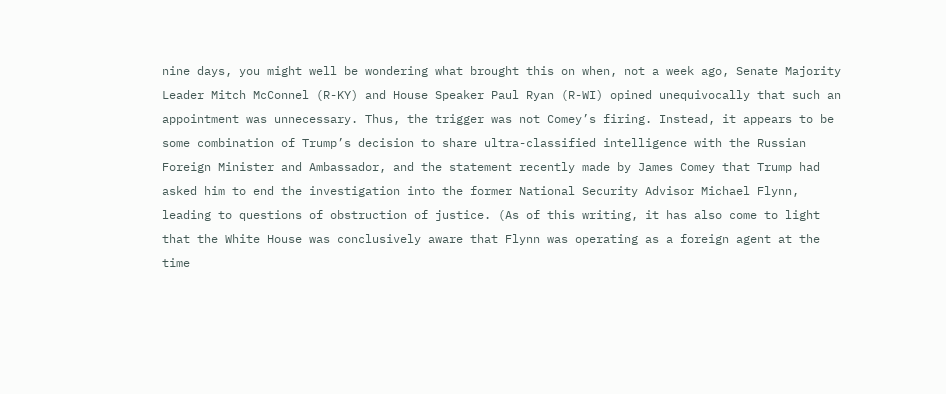nine days, you might well be wondering what brought this on when, not a week ago, Senate Majority Leader Mitch McConnel (R-KY) and House Speaker Paul Ryan (R-WI) opined unequivocally that such an appointment was unnecessary. Thus, the trigger was not Comey’s firing. Instead, it appears to be some combination of Trump’s decision to share ultra-classified intelligence with the Russian Foreign Minister and Ambassador, and the statement recently made by James Comey that Trump had asked him to end the investigation into the former National Security Advisor Michael Flynn, leading to questions of obstruction of justice. (As of this writing, it has also come to light that the White House was conclusively aware that Flynn was operating as a foreign agent at the time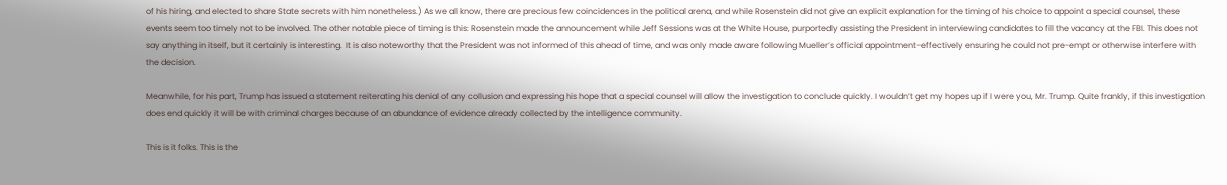of his hiring, and elected to share State secrets with him nonetheless.) As we all know, there are precious few coincidences in the political arena, and while Rosenstein did not give an explicit explanation for the timing of his choice to appoint a special counsel, these events seem too timely not to be involved. The other notable piece of timing is this: Rosenstein made the announcement while Jeff Sessions was at the White House, purportedly assisting the President in interviewing candidates to fill the vacancy at the FBI. This does not say anything in itself, but it certainly is interesting.  It is also noteworthy that the President was not informed of this ahead of time, and was only made aware following Mueller’s official appointment–effectively ensuring he could not pre-empt or otherwise interfere with the decision.

Meanwhile, for his part, Trump has issued a statement reiterating his denial of any collusion and expressing his hope that a special counsel will allow the investigation to conclude quickly. I wouldn’t get my hopes up if I were you, Mr. Trump. Quite frankly, if this investigation does end quickly it will be with criminal charges because of an abundance of evidence already collected by the intelligence community.

This is it folks. This is the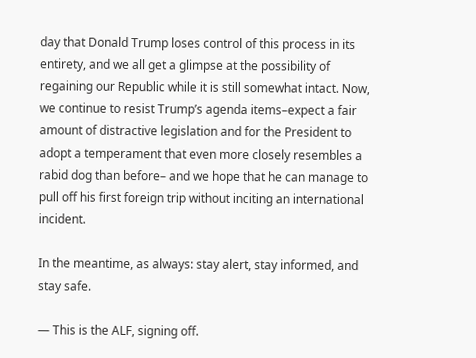day that Donald Trump loses control of this process in its entirety, and we all get a glimpse at the possibility of regaining our Republic while it is still somewhat intact. Now, we continue to resist Trump’s agenda items–expect a fair amount of distractive legislation and for the President to adopt a temperament that even more closely resembles a rabid dog than before– and we hope that he can manage to pull off his first foreign trip without inciting an international incident.

In the meantime, as always: stay alert, stay informed, and stay safe.

— This is the ALF, signing off.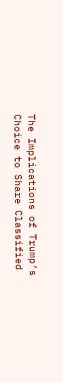The Implications of Trump’s Choice to Share Classified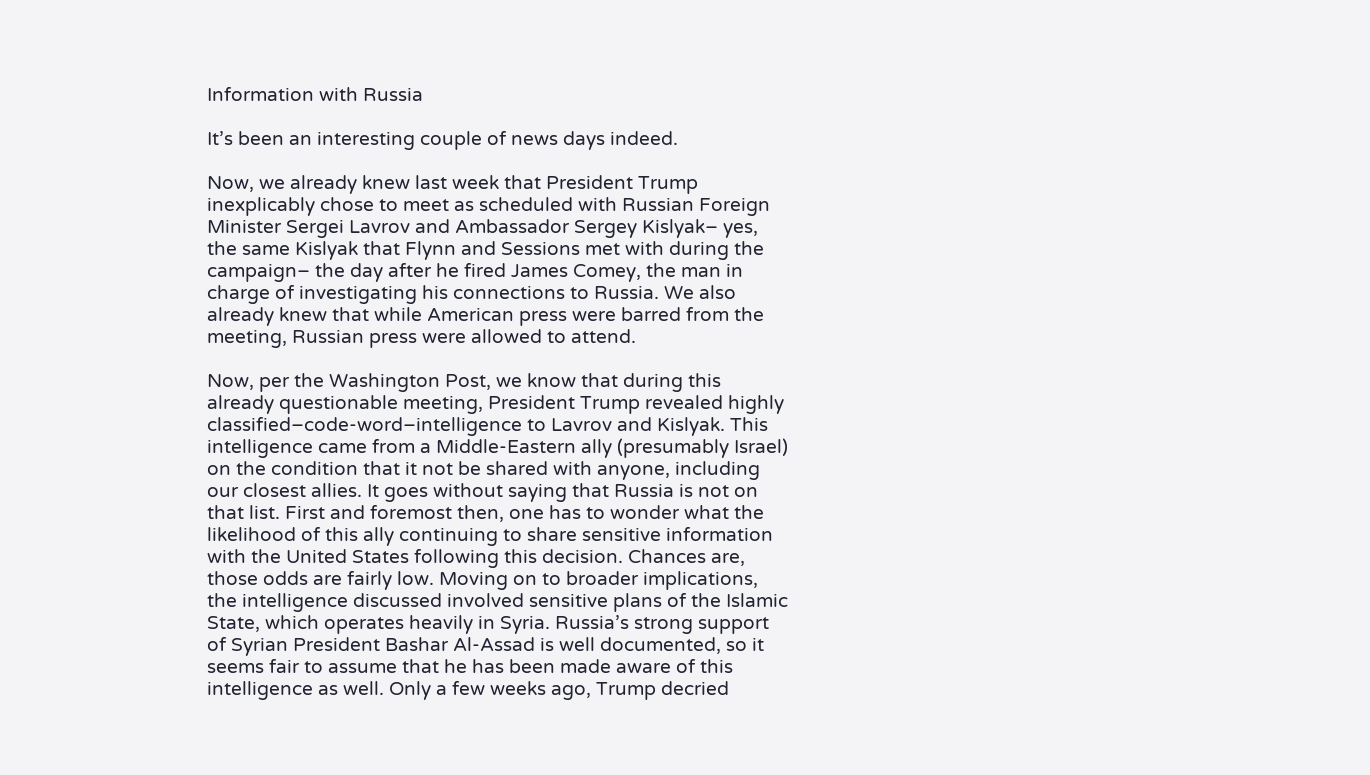Information with Russia

It’s been an interesting couple of news days indeed.

Now, we already knew last week that President Trump inexplicably chose to meet as scheduled with Russian Foreign Minister Sergei Lavrov and Ambassador Sergey Kislyak– yes, the same Kislyak that Flynn and Sessions met with during the campaign– the day after he fired James Comey, the man in charge of investigating his connections to Russia. We also already knew that while American press were barred from the meeting, Russian press were allowed to attend.

Now, per the Washington Post, we know that during this already questionable meeting, President Trump revealed highly classified–code-word–intelligence to Lavrov and Kislyak. This intelligence came from a Middle-Eastern ally (presumably Israel) on the condition that it not be shared with anyone, including our closest allies. It goes without saying that Russia is not on that list. First and foremost then, one has to wonder what the likelihood of this ally continuing to share sensitive information with the United States following this decision. Chances are, those odds are fairly low. Moving on to broader implications, the intelligence discussed involved sensitive plans of the Islamic State, which operates heavily in Syria. Russia’s strong support of Syrian President Bashar Al-Assad is well documented, so it seems fair to assume that he has been made aware of this intelligence as well. Only a few weeks ago, Trump decried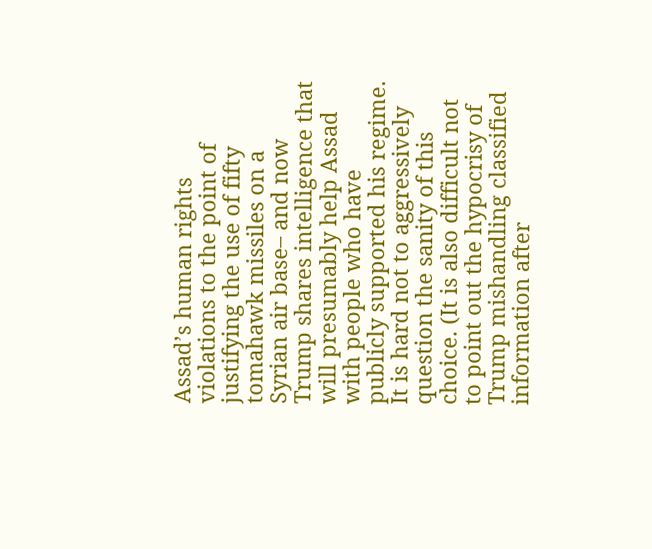Assad’s human rights violations to the point of justifying the use of fifty tomahawk missiles on a Syrian air base– and now Trump shares intelligence that will presumably help Assad with people who have publicly supported his regime. It is hard not to aggressively question the sanity of this choice. (It is also difficult not to point out the hypocrisy of Trump mishandling classified information after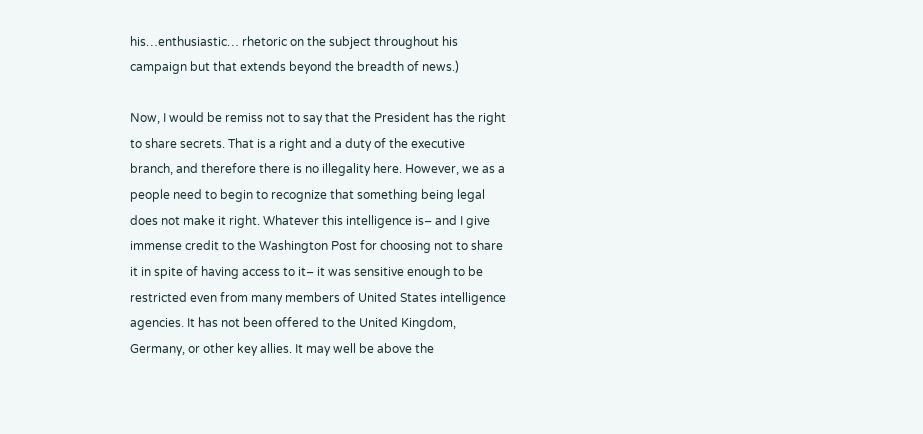his…enthusiastic… rhetoric on the subject throughout his campaign but that extends beyond the breadth of news.)

Now, I would be remiss not to say that the President has the right to share secrets. That is a right and a duty of the executive branch, and therefore there is no illegality here. However, we as a people need to begin to recognize that something being legal does not make it right. Whatever this intelligence is– and I give immense credit to the Washington Post for choosing not to share it in spite of having access to it– it was sensitive enough to be restricted even from many members of United States intelligence agencies. It has not been offered to the United Kingdom, Germany, or other key allies. It may well be above the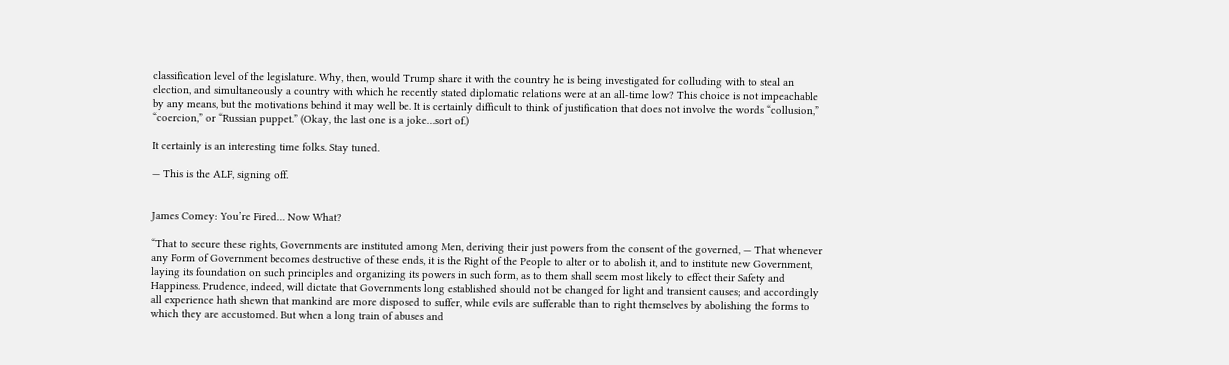classification level of the legislature. Why, then, would Trump share it with the country he is being investigated for colluding with to steal an election, and simultaneously a country with which he recently stated diplomatic relations were at an all-time low? This choice is not impeachable by any means, but the motivations behind it may well be. It is certainly difficult to think of justification that does not involve the words “collusion,” “coercion,” or “Russian puppet.” (Okay, the last one is a joke…sort of.)

It certainly is an interesting time folks. Stay tuned.

— This is the ALF, signing off.


James Comey: You’re Fired… Now What?

“That to secure these rights, Governments are instituted among Men, deriving their just powers from the consent of the governed, — That whenever any Form of Government becomes destructive of these ends, it is the Right of the People to alter or to abolish it, and to institute new Government, laying its foundation on such principles and organizing its powers in such form, as to them shall seem most likely to effect their Safety and Happiness. Prudence, indeed, will dictate that Governments long established should not be changed for light and transient causes; and accordingly all experience hath shewn that mankind are more disposed to suffer, while evils are sufferable than to right themselves by abolishing the forms to which they are accustomed. But when a long train of abuses and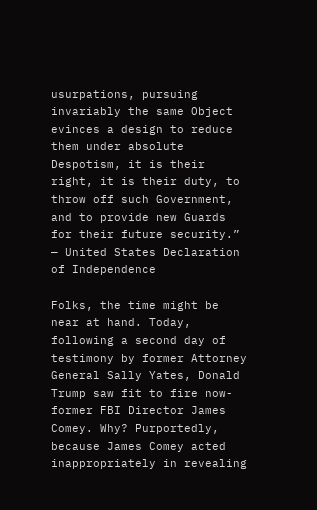usurpations, pursuing invariably the same Object evinces a design to reduce them under absolute Despotism, it is their right, it is their duty, to throw off such Government, and to provide new Guards for their future security.” — United States Declaration of Independence

Folks, the time might be near at hand. Today, following a second day of testimony by former Attorney General Sally Yates, Donald Trump saw fit to fire now-former FBI Director James Comey. Why? Purportedly, because James Comey acted inappropriately in revealing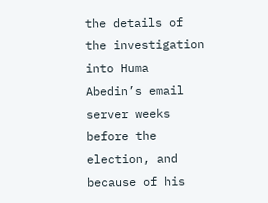the details of the investigation into Huma Abedin’s email server weeks before the election, and because of his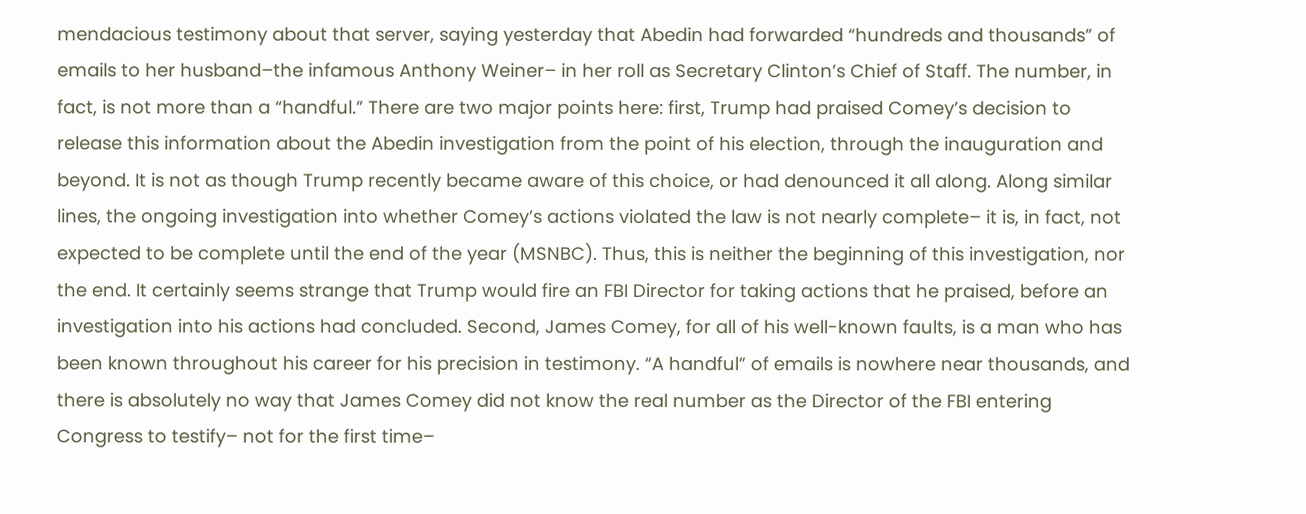mendacious testimony about that server, saying yesterday that Abedin had forwarded “hundreds and thousands” of emails to her husband–the infamous Anthony Weiner– in her roll as Secretary Clinton’s Chief of Staff. The number, in fact, is not more than a “handful.” There are two major points here: first, Trump had praised Comey’s decision to release this information about the Abedin investigation from the point of his election, through the inauguration and beyond. It is not as though Trump recently became aware of this choice, or had denounced it all along. Along similar lines, the ongoing investigation into whether Comey’s actions violated the law is not nearly complete– it is, in fact, not expected to be complete until the end of the year (MSNBC). Thus, this is neither the beginning of this investigation, nor the end. It certainly seems strange that Trump would fire an FBI Director for taking actions that he praised, before an investigation into his actions had concluded. Second, James Comey, for all of his well-known faults, is a man who has been known throughout his career for his precision in testimony. “A handful” of emails is nowhere near thousands, and there is absolutely no way that James Comey did not know the real number as the Director of the FBI entering Congress to testify– not for the first time–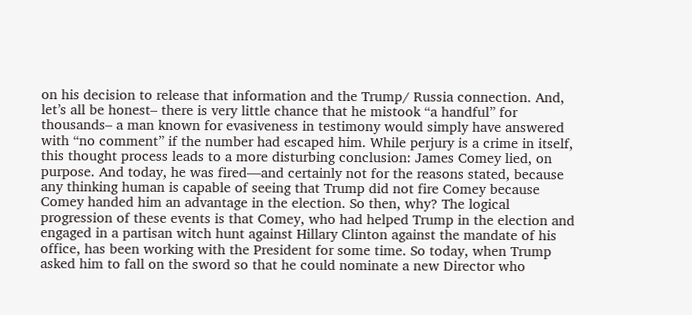on his decision to release that information and the Trump/ Russia connection. And, let’s all be honest– there is very little chance that he mistook “a handful” for thousands– a man known for evasiveness in testimony would simply have answered with “no comment” if the number had escaped him. While perjury is a crime in itself, this thought process leads to a more disturbing conclusion: James Comey lied, on purpose. And today, he was fired—and certainly not for the reasons stated, because any thinking human is capable of seeing that Trump did not fire Comey because Comey handed him an advantage in the election. So then, why? The logical progression of these events is that Comey, who had helped Trump in the election and engaged in a partisan witch hunt against Hillary Clinton against the mandate of his office, has been working with the President for some time. So today, when Trump asked him to fall on the sword so that he could nominate a new Director who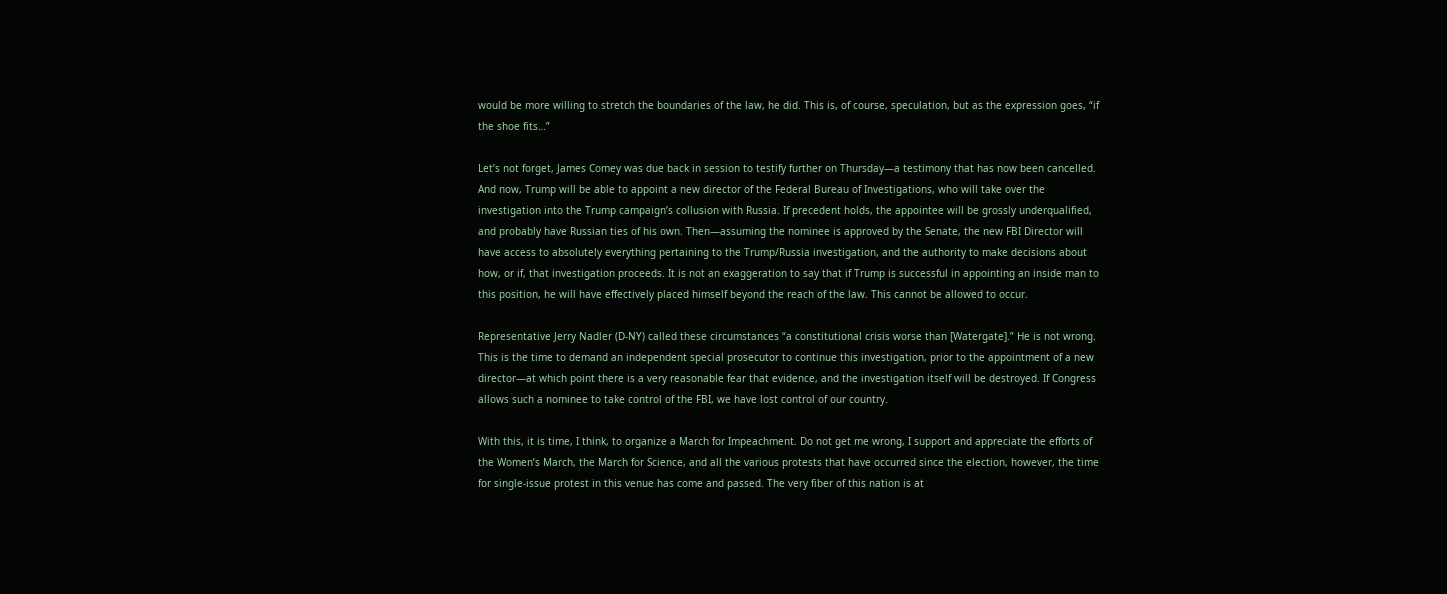would be more willing to stretch the boundaries of the law, he did. This is, of course, speculation, but as the expression goes, “if the shoe fits…”

Let’s not forget, James Comey was due back in session to testify further on Thursday—a testimony that has now been cancelled. And now, Trump will be able to appoint a new director of the Federal Bureau of Investigations, who will take over the investigation into the Trump campaign’s collusion with Russia. If precedent holds, the appointee will be grossly underqualified, and probably have Russian ties of his own. Then—assuming the nominee is approved by the Senate, the new FBI Director will have access to absolutely everything pertaining to the Trump/Russia investigation, and the authority to make decisions about how, or if, that investigation proceeds. It is not an exaggeration to say that if Trump is successful in appointing an inside man to this position, he will have effectively placed himself beyond the reach of the law. This cannot be allowed to occur.

Representative Jerry Nadler (D-NY) called these circumstances “a constitutional crisis worse than [Watergate].” He is not wrong. This is the time to demand an independent special prosecutor to continue this investigation, prior to the appointment of a new director—at which point there is a very reasonable fear that evidence, and the investigation itself will be destroyed. If Congress allows such a nominee to take control of the FBI, we have lost control of our country.

With this, it is time, I think, to organize a March for Impeachment. Do not get me wrong, I support and appreciate the efforts of the Women’s March, the March for Science, and all the various protests that have occurred since the election, however, the time for single-issue protest in this venue has come and passed. The very fiber of this nation is at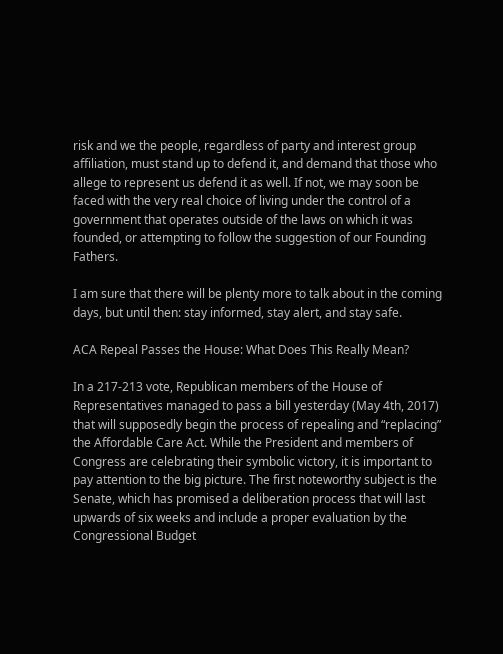risk and we the people, regardless of party and interest group affiliation, must stand up to defend it, and demand that those who allege to represent us defend it as well. If not, we may soon be faced with the very real choice of living under the control of a government that operates outside of the laws on which it was founded, or attempting to follow the suggestion of our Founding Fathers.

I am sure that there will be plenty more to talk about in the coming days, but until then: stay informed, stay alert, and stay safe.

ACA Repeal Passes the House: What Does This Really Mean?

In a 217-213 vote, Republican members of the House of Representatives managed to pass a bill yesterday (May 4th, 2017) that will supposedly begin the process of repealing and “replacing” the Affordable Care Act. While the President and members of Congress are celebrating their symbolic victory, it is important to pay attention to the big picture. The first noteworthy subject is the Senate, which has promised a deliberation process that will last upwards of six weeks and include a proper evaluation by the Congressional Budget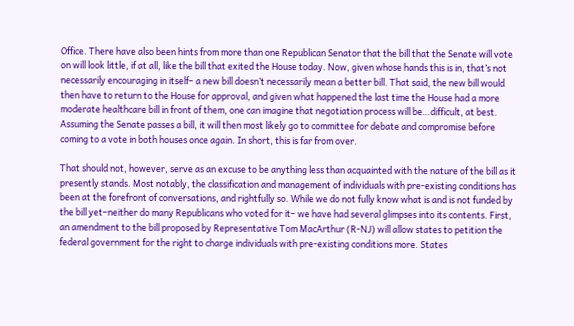Office. There have also been hints from more than one Republican Senator that the bill that the Senate will vote on will look little, if at all, like the bill that exited the House today. Now, given whose hands this is in, that’s not necessarily encouraging in itself– a new bill doesn’t necessarily mean a better bill. That said, the new bill would then have to return to the House for approval, and given what happened the last time the House had a more moderate healthcare bill in front of them, one can imagine that negotiation process will be…difficult, at best. Assuming the Senate passes a bill, it will then most likely go to committee for debate and compromise before coming to a vote in both houses once again. In short, this is far from over.

That should not, however, serve as an excuse to be anything less than acquainted with the nature of the bill as it presently stands. Most notably, the classification and management of individuals with pre-existing conditions has been at the forefront of conversations, and rightfully so. While we do not fully know what is and is not funded by the bill yet–neither do many Republicans who voted for it– we have had several glimpses into its contents. First, an amendment to the bill proposed by Representative Tom MacArthur (R-NJ) will allow states to petition the federal government for the right to charge individuals with pre-existing conditions more. States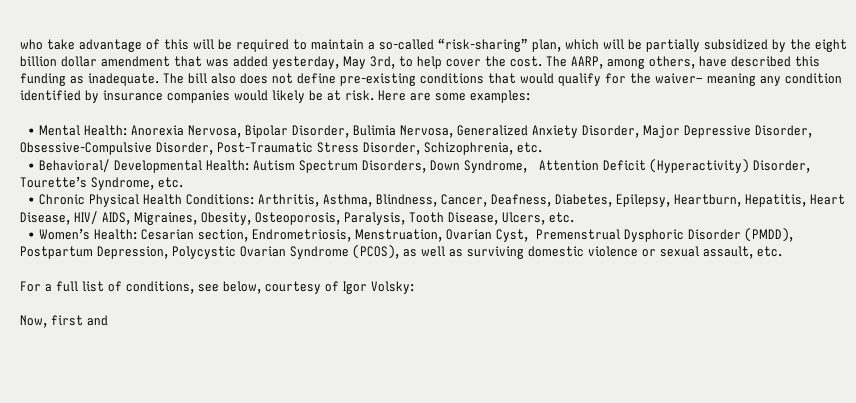who take advantage of this will be required to maintain a so-called “risk-sharing” plan, which will be partially subsidized by the eight billion dollar amendment that was added yesterday, May 3rd, to help cover the cost. The AARP, among others, have described this funding as inadequate. The bill also does not define pre-existing conditions that would qualify for the waiver– meaning any condition identified by insurance companies would likely be at risk. Here are some examples:

  • Mental Health: Anorexia Nervosa, Bipolar Disorder, Bulimia Nervosa, Generalized Anxiety Disorder, Major Depressive Disorder, Obsessive-Compulsive Disorder, Post-Traumatic Stress Disorder, Schizophrenia, etc.
  • Behavioral/ Developmental Health: Autism Spectrum Disorders, Down Syndrome,   Attention Deficit (Hyperactivity) Disorder, Tourette’s Syndrome, etc.
  • Chronic Physical Health Conditions: Arthritis, Asthma, Blindness, Cancer, Deafness, Diabetes, Epilepsy, Heartburn, Hepatitis, Heart Disease, HIV/ AIDS, Migraines, Obesity, Osteoporosis, Paralysis, Tooth Disease, Ulcers, etc.
  • Women’s Health: Cesarian section, Endrometriosis, Menstruation, Ovarian Cyst,  Premenstrual Dysphoric Disorder (PMDD), Postpartum Depression, Polycystic Ovarian Syndrome (PCOS), as well as surviving domestic violence or sexual assault, etc.

For a full list of conditions, see below, courtesy of Igor Volsky:

Now, first and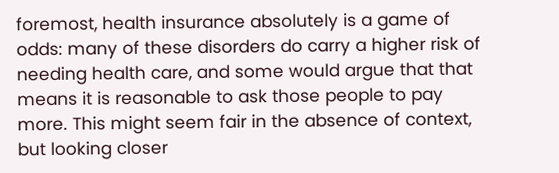foremost, health insurance absolutely is a game of odds: many of these disorders do carry a higher risk of needing health care, and some would argue that that means it is reasonable to ask those people to pay more. This might seem fair in the absence of context, but looking closer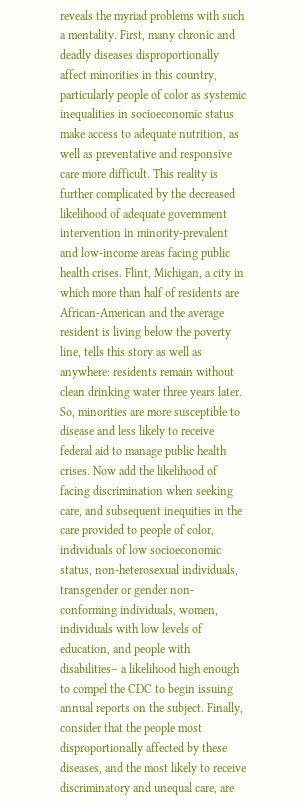reveals the myriad problems with such a mentality. First, many chronic and deadly diseases disproportionally affect minorities in this country, particularly people of color as systemic inequalities in socioeconomic status make access to adequate nutrition, as well as preventative and responsive care more difficult. This reality is further complicated by the decreased likelihood of adequate government intervention in minority-prevalent and low-income areas facing public health crises. Flint, Michigan, a city in which more than half of residents are African-American and the average resident is living below the poverty line, tells this story as well as anywhere: residents remain without clean drinking water three years later. So, minorities are more susceptible to disease and less likely to receive federal aid to manage public health crises. Now add the likelihood of facing discrimination when seeking care, and subsequent inequities in the care provided to people of color, individuals of low socioeconomic status, non-heterosexual individuals, transgender or gender non-conforming individuals, women, individuals with low levels of education, and people with disabilities– a likelihood high enough to compel the CDC to begin issuing annual reports on the subject. Finally, consider that the people most disproportionally affected by these diseases, and the most likely to receive discriminatory and unequal care, are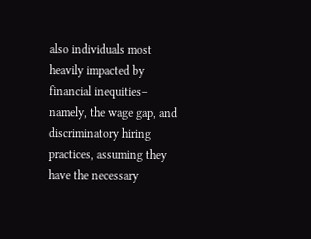also individuals most heavily impacted by financial inequities– namely, the wage gap, and discriminatory hiring practices, assuming they have the necessary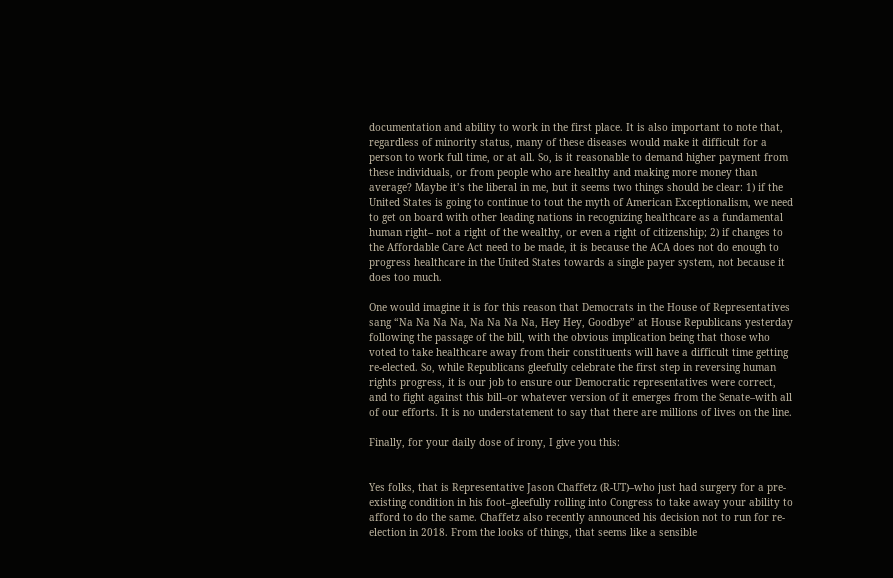documentation and ability to work in the first place. It is also important to note that, regardless of minority status, many of these diseases would make it difficult for a person to work full time, or at all. So, is it reasonable to demand higher payment from these individuals, or from people who are healthy and making more money than average? Maybe it’s the liberal in me, but it seems two things should be clear: 1) if the United States is going to continue to tout the myth of American Exceptionalism, we need to get on board with other leading nations in recognizing healthcare as a fundamental human right– not a right of the wealthy, or even a right of citizenship; 2) if changes to the Affordable Care Act need to be made, it is because the ACA does not do enough to progress healthcare in the United States towards a single payer system, not because it does too much.

One would imagine it is for this reason that Democrats in the House of Representatives sang “Na Na Na Na, Na Na Na Na, Hey Hey, Goodbye” at House Republicans yesterday following the passage of the bill, with the obvious implication being that those who voted to take healthcare away from their constituents will have a difficult time getting re-elected. So, while Republicans gleefully celebrate the first step in reversing human rights progress, it is our job to ensure our Democratic representatives were correct, and to fight against this bill–or whatever version of it emerges from the Senate–with all of our efforts. It is no understatement to say that there are millions of lives on the line.

Finally, for your daily dose of irony, I give you this:


Yes folks, that is Representative Jason Chaffetz (R-UT)–who just had surgery for a pre-existing condition in his foot–gleefully rolling into Congress to take away your ability to afford to do the same. Chaffetz also recently announced his decision not to run for re-election in 2018. From the looks of things, that seems like a sensible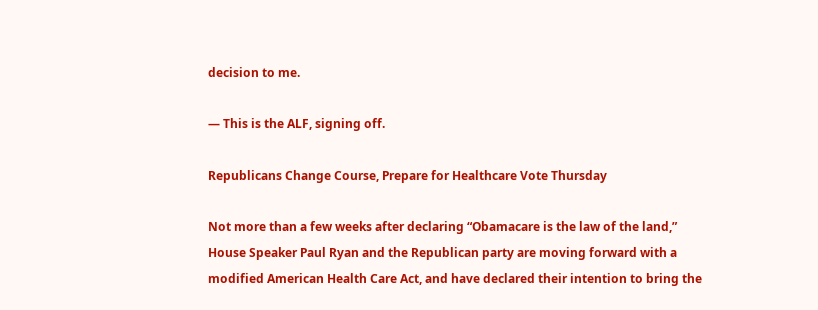decision to me.

— This is the ALF, signing off.

Republicans Change Course, Prepare for Healthcare Vote Thursday

Not more than a few weeks after declaring “Obamacare is the law of the land,” House Speaker Paul Ryan and the Republican party are moving forward with a modified American Health Care Act, and have declared their intention to bring the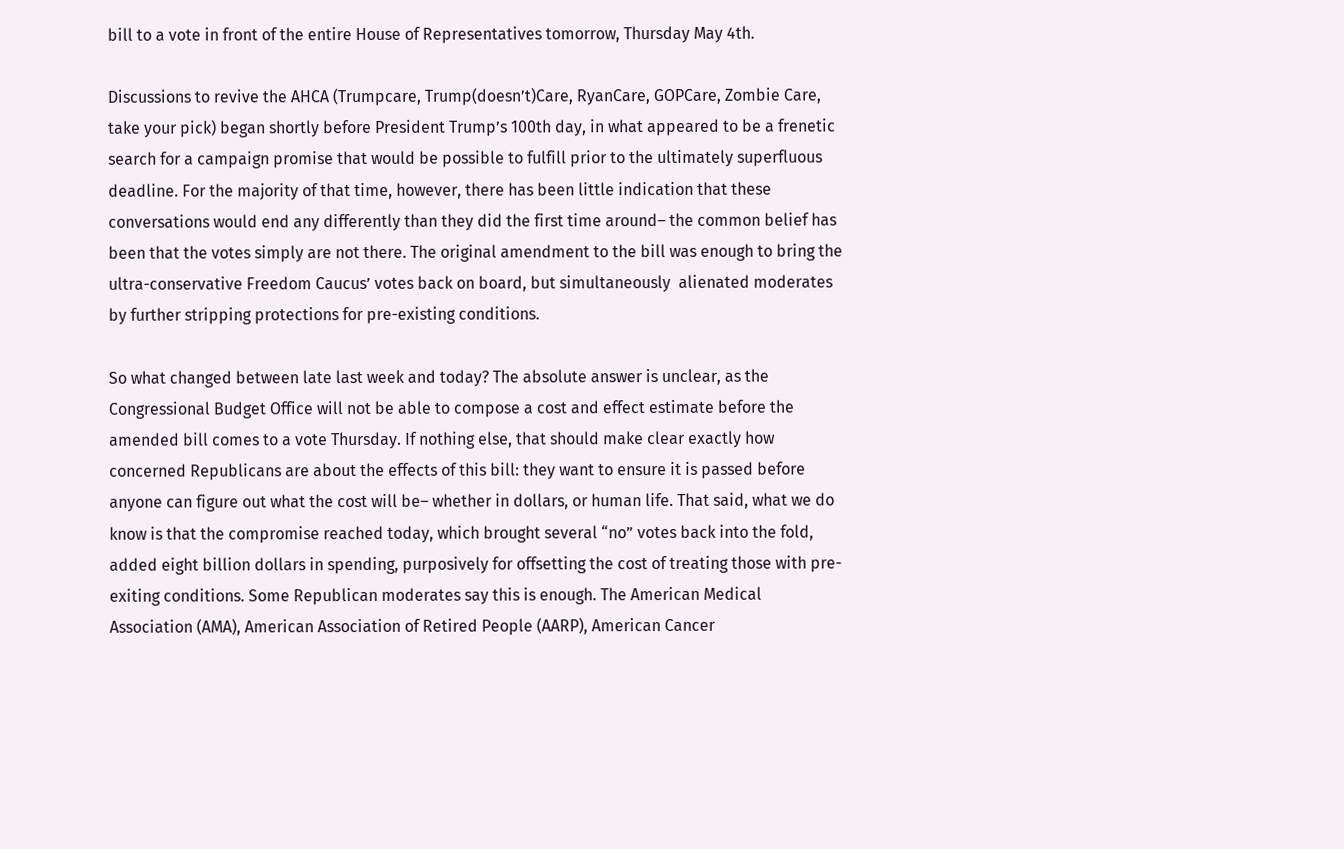bill to a vote in front of the entire House of Representatives tomorrow, Thursday May 4th.

Discussions to revive the AHCA (Trumpcare, Trump(doesn’t)Care, RyanCare, GOPCare, Zombie Care, take your pick) began shortly before President Trump’s 100th day, in what appeared to be a frenetic search for a campaign promise that would be possible to fulfill prior to the ultimately superfluous deadline. For the majority of that time, however, there has been little indication that these conversations would end any differently than they did the first time around– the common belief has been that the votes simply are not there. The original amendment to the bill was enough to bring the ultra-conservative Freedom Caucus’ votes back on board, but simultaneously  alienated moderates by further stripping protections for pre-existing conditions.

So what changed between late last week and today? The absolute answer is unclear, as the Congressional Budget Office will not be able to compose a cost and effect estimate before the amended bill comes to a vote Thursday. If nothing else, that should make clear exactly how concerned Republicans are about the effects of this bill: they want to ensure it is passed before anyone can figure out what the cost will be– whether in dollars, or human life. That said, what we do know is that the compromise reached today, which brought several “no” votes back into the fold, added eight billion dollars in spending, purposively for offsetting the cost of treating those with pre-exiting conditions. Some Republican moderates say this is enough. The American Medical Association (AMA), American Association of Retired People (AARP), American Cancer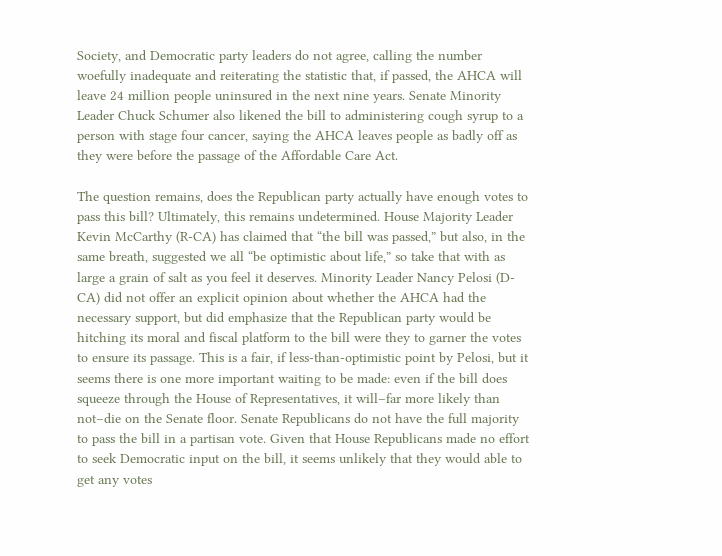Society, and Democratic party leaders do not agree, calling the number woefully inadequate and reiterating the statistic that, if passed, the AHCA will leave 24 million people uninsured in the next nine years. Senate Minority Leader Chuck Schumer also likened the bill to administering cough syrup to a person with stage four cancer, saying the AHCA leaves people as badly off as they were before the passage of the Affordable Care Act.

The question remains, does the Republican party actually have enough votes to pass this bill? Ultimately, this remains undetermined. House Majority Leader Kevin McCarthy (R-CA) has claimed that “the bill was passed,” but also, in the same breath, suggested we all “be optimistic about life,” so take that with as large a grain of salt as you feel it deserves. Minority Leader Nancy Pelosi (D-CA) did not offer an explicit opinion about whether the AHCA had the necessary support, but did emphasize that the Republican party would be hitching its moral and fiscal platform to the bill were they to garner the votes to ensure its passage. This is a fair, if less-than-optimistic point by Pelosi, but it seems there is one more important waiting to be made: even if the bill does squeeze through the House of Representatives, it will–far more likely than not–die on the Senate floor. Senate Republicans do not have the full majority to pass the bill in a partisan vote. Given that House Republicans made no effort to seek Democratic input on the bill, it seems unlikely that they would able to get any votes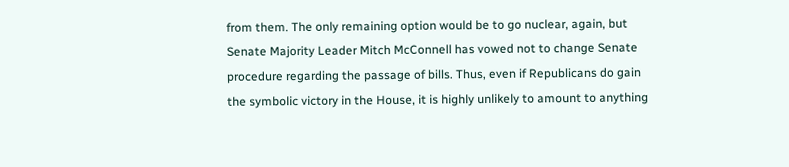from them. The only remaining option would be to go nuclear, again, but Senate Majority Leader Mitch McConnell has vowed not to change Senate procedure regarding the passage of bills. Thus, even if Republicans do gain the symbolic victory in the House, it is highly unlikely to amount to anything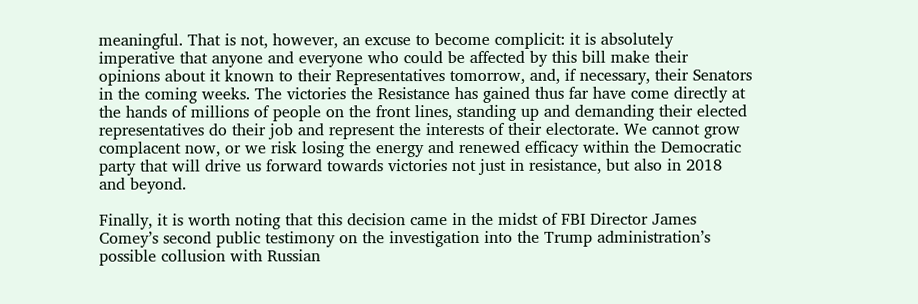meaningful. That is not, however, an excuse to become complicit: it is absolutely imperative that anyone and everyone who could be affected by this bill make their opinions about it known to their Representatives tomorrow, and, if necessary, their Senators in the coming weeks. The victories the Resistance has gained thus far have come directly at the hands of millions of people on the front lines, standing up and demanding their elected representatives do their job and represent the interests of their electorate. We cannot grow complacent now, or we risk losing the energy and renewed efficacy within the Democratic party that will drive us forward towards victories not just in resistance, but also in 2018 and beyond.

Finally, it is worth noting that this decision came in the midst of FBI Director James Comey’s second public testimony on the investigation into the Trump administration’s possible collusion with Russian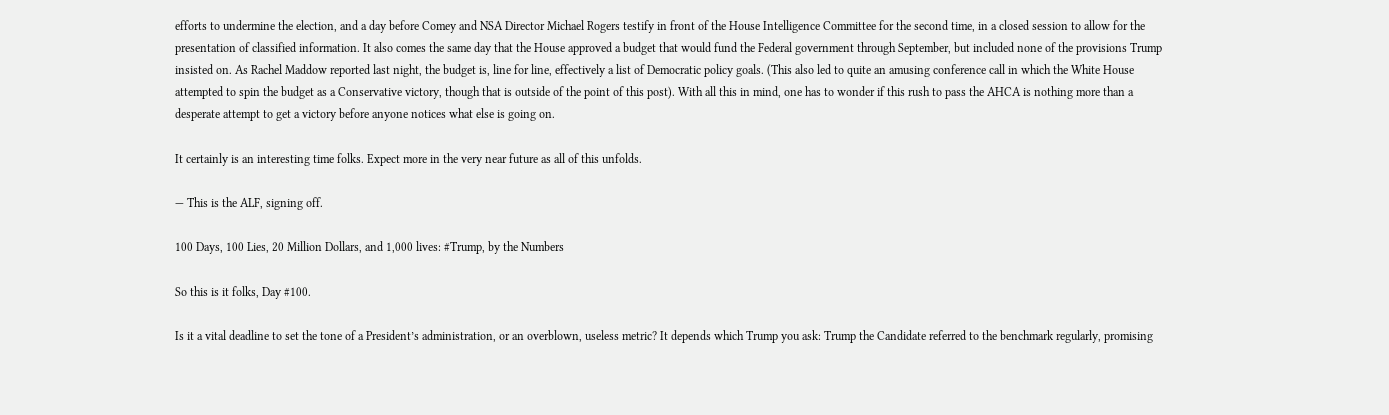efforts to undermine the election, and a day before Comey and NSA Director Michael Rogers testify in front of the House Intelligence Committee for the second time, in a closed session to allow for the presentation of classified information. It also comes the same day that the House approved a budget that would fund the Federal government through September, but included none of the provisions Trump insisted on. As Rachel Maddow reported last night, the budget is, line for line, effectively a list of Democratic policy goals. (This also led to quite an amusing conference call in which the White House attempted to spin the budget as a Conservative victory, though that is outside of the point of this post). With all this in mind, one has to wonder if this rush to pass the AHCA is nothing more than a desperate attempt to get a victory before anyone notices what else is going on.

It certainly is an interesting time folks. Expect more in the very near future as all of this unfolds.

— This is the ALF, signing off.

100 Days, 100 Lies, 20 Million Dollars, and 1,000 lives: #Trump, by the Numbers

So this is it folks, Day #100.

Is it a vital deadline to set the tone of a President’s administration, or an overblown, useless metric? It depends which Trump you ask: Trump the Candidate referred to the benchmark regularly, promising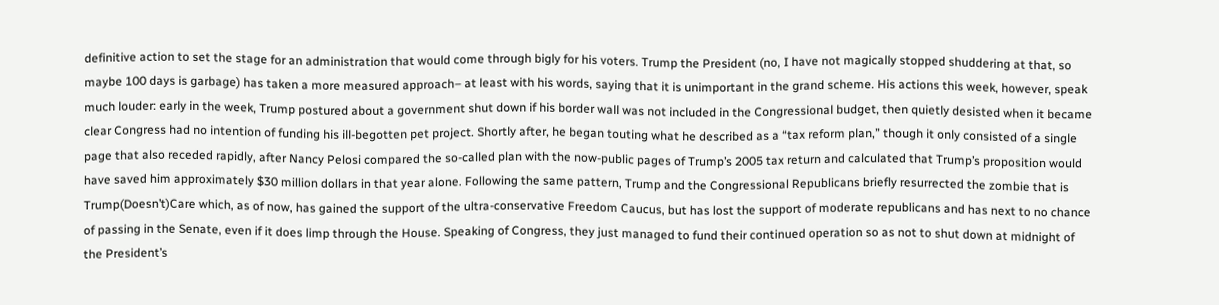definitive action to set the stage for an administration that would come through bigly for his voters. Trump the President (no, I have not magically stopped shuddering at that, so maybe 100 days is garbage) has taken a more measured approach– at least with his words, saying that it is unimportant in the grand scheme. His actions this week, however, speak much louder: early in the week, Trump postured about a government shut down if his border wall was not included in the Congressional budget, then quietly desisted when it became clear Congress had no intention of funding his ill-begotten pet project. Shortly after, he began touting what he described as a “tax reform plan,” though it only consisted of a single page that also receded rapidly, after Nancy Pelosi compared the so-called plan with the now-public pages of Trump’s 2005 tax return and calculated that Trump’s proposition would have saved him approximately $30 million dollars in that year alone. Following the same pattern, Trump and the Congressional Republicans briefly resurrected the zombie that is Trump(Doesn’t)Care which, as of now, has gained the support of the ultra-conservative Freedom Caucus, but has lost the support of moderate republicans and has next to no chance of passing in the Senate, even if it does limp through the House. Speaking of Congress, they just managed to fund their continued operation so as not to shut down at midnight of the President’s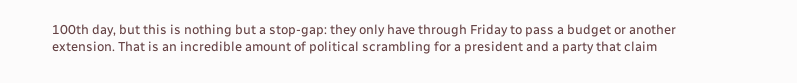100th day, but this is nothing but a stop-gap: they only have through Friday to pass a budget or another extension. That is an incredible amount of political scrambling for a president and a party that claim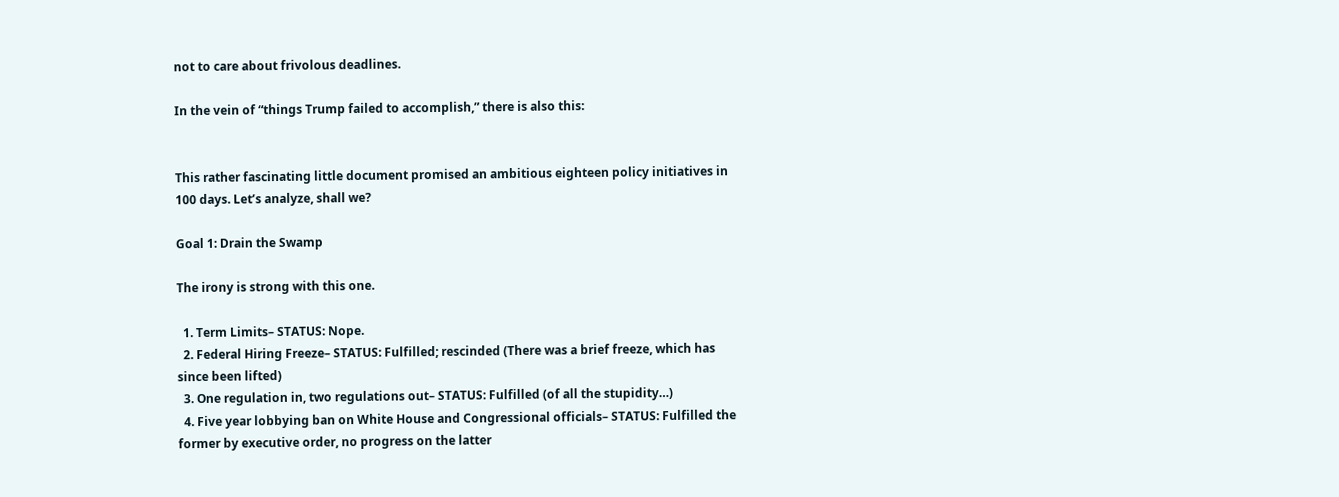not to care about frivolous deadlines.

In the vein of “things Trump failed to accomplish,” there is also this:


This rather fascinating little document promised an ambitious eighteen policy initiatives in 100 days. Let’s analyze, shall we?

Goal 1: Drain the Swamp

The irony is strong with this one.

  1. Term Limits– STATUS: Nope.
  2. Federal Hiring Freeze– STATUS: Fulfilled; rescinded (There was a brief freeze, which has since been lifted)
  3. One regulation in, two regulations out– STATUS: Fulfilled (of all the stupidity…)
  4. Five year lobbying ban on White House and Congressional officials– STATUS: Fulfilled the former by executive order, no progress on the latter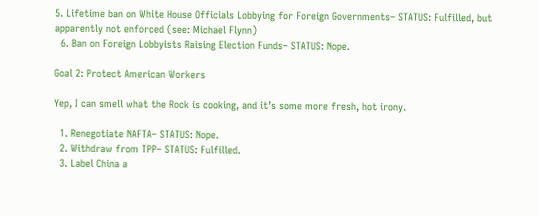5. Lifetime ban on White House Officials Lobbying for Foreign Governments– STATUS: Fulfilled, but apparently not enforced (see: Michael Flynn)
  6. Ban on Foreign Lobbyists Raising Election Funds– STATUS: Nope.

Goal 2: Protect American Workers

Yep, I can smell what the Rock is cooking, and it’s some more fresh, hot irony.

  1. Renegotiate NAFTA– STATUS: Nope.
  2. Withdraw from TPP– STATUS: Fulfilled.
  3. Label China a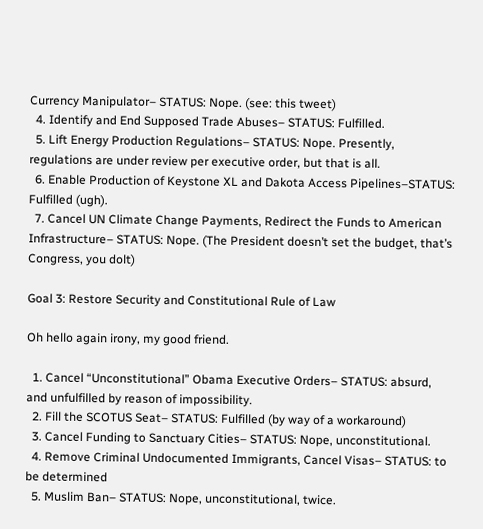Currency Manipulator– STATUS: Nope. (see: this tweet)
  4. Identify and End Supposed Trade Abuses– STATUS: Fulfilled.
  5. Lift Energy Production Regulations– STATUS: Nope. Presently, regulations are under review per executive order, but that is all.
  6. Enable Production of Keystone XL and Dakota Access Pipelines–STATUS: Fulfilled (ugh).
  7. Cancel UN Climate Change Payments, Redirect the Funds to American Infrastructure– STATUS: Nope. (The President doesn’t set the budget, that’s Congress, you dolt)

Goal 3: Restore Security and Constitutional Rule of Law

Oh hello again irony, my good friend.

  1. Cancel “Unconstitutional” Obama Executive Orders– STATUS: absurd, and unfulfilled by reason of impossibility.
  2. Fill the SCOTUS Seat– STATUS: Fulfilled (by way of a workaround)
  3. Cancel Funding to Sanctuary Cities– STATUS: Nope, unconstitutional.
  4. Remove Criminal Undocumented Immigrants, Cancel Visas– STATUS: to be determined
  5. Muslim Ban– STATUS: Nope, unconstitutional, twice.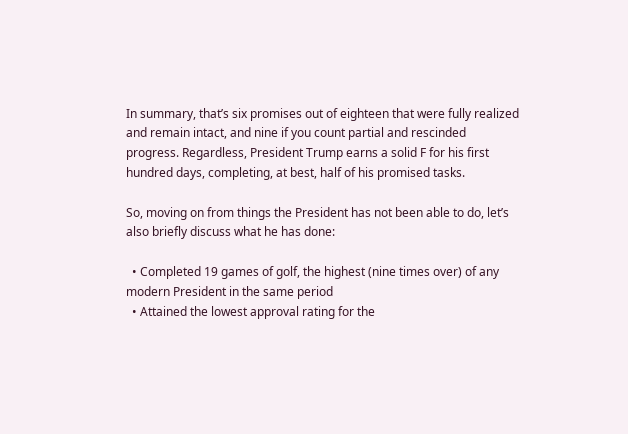In summary, that’s six promises out of eighteen that were fully realized and remain intact, and nine if you count partial and rescinded progress. Regardless, President Trump earns a solid F for his first hundred days, completing, at best, half of his promised tasks.

So, moving on from things the President has not been able to do, let’s also briefly discuss what he has done:

  • Completed 19 games of golf, the highest (nine times over) of any modern President in the same period
  • Attained the lowest approval rating for the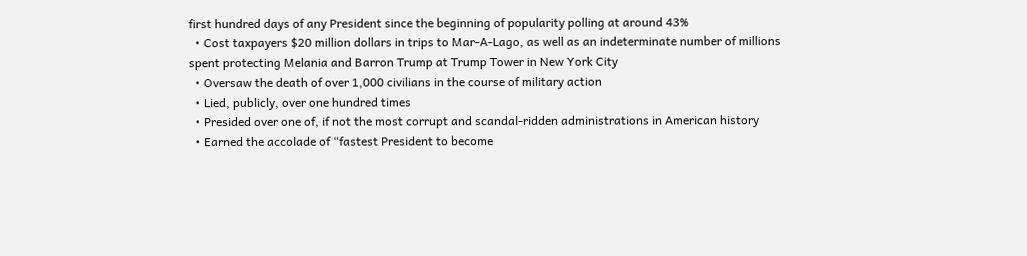first hundred days of any President since the beginning of popularity polling at around 43%
  • Cost taxpayers $20 million dollars in trips to Mar-A-Lago, as well as an indeterminate number of millions spent protecting Melania and Barron Trump at Trump Tower in New York City
  • Oversaw the death of over 1,000 civilians in the course of military action
  • Lied, publicly, over one hundred times
  • Presided over one of, if not the most corrupt and scandal-ridden administrations in American history
  • Earned the accolade of “fastest President to become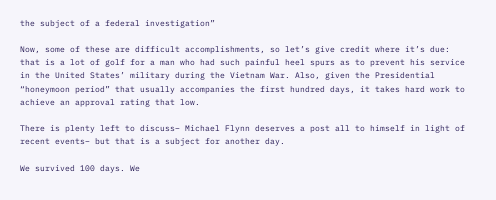the subject of a federal investigation”

Now, some of these are difficult accomplishments, so let’s give credit where it’s due: that is a lot of golf for a man who had such painful heel spurs as to prevent his service in the United States’ military during the Vietnam War. Also, given the Presidential “honeymoon period” that usually accompanies the first hundred days, it takes hard work to achieve an approval rating that low.

There is plenty left to discuss– Michael Flynn deserves a post all to himself in light of recent events– but that is a subject for another day.

We survived 100 days. We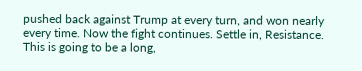pushed back against Trump at every turn, and won nearly every time. Now the fight continues. Settle in, Resistance. This is going to be a long,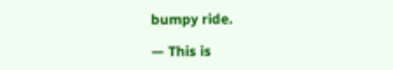bumpy ride.

— This is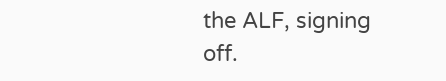the ALF, signing off.